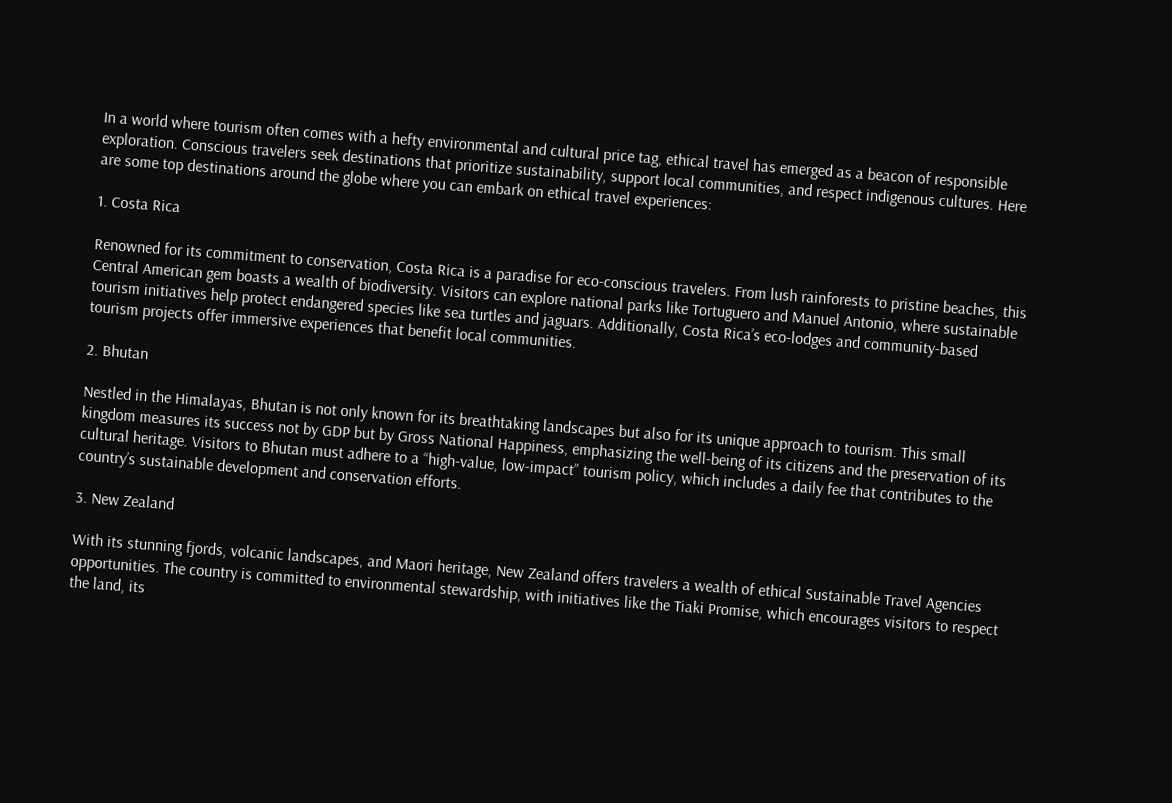In a world where tourism often comes with a hefty environmental and cultural price tag, ethical travel has emerged as a beacon of responsible exploration. Conscious travelers seek destinations that prioritize sustainability, support local communities, and respect indigenous cultures. Here are some top destinations around the globe where you can embark on ethical travel experiences:

1. Costa Rica

Renowned for its commitment to conservation, Costa Rica is a paradise for eco-conscious travelers. From lush rainforests to pristine beaches, this Central American gem boasts a wealth of biodiversity. Visitors can explore national parks like Tortuguero and Manuel Antonio, where sustainable tourism initiatives help protect endangered species like sea turtles and jaguars. Additionally, Costa Rica’s eco-lodges and community-based tourism projects offer immersive experiences that benefit local communities.

2. Bhutan

Nestled in the Himalayas, Bhutan is not only known for its breathtaking landscapes but also for its unique approach to tourism. This small kingdom measures its success not by GDP but by Gross National Happiness, emphasizing the well-being of its citizens and the preservation of its cultural heritage. Visitors to Bhutan must adhere to a “high-value, low-impact” tourism policy, which includes a daily fee that contributes to the country’s sustainable development and conservation efforts.

3. New Zealand

With its stunning fjords, volcanic landscapes, and Maori heritage, New Zealand offers travelers a wealth of ethical Sustainable Travel Agencies opportunities. The country is committed to environmental stewardship, with initiatives like the Tiaki Promise, which encourages visitors to respect the land, its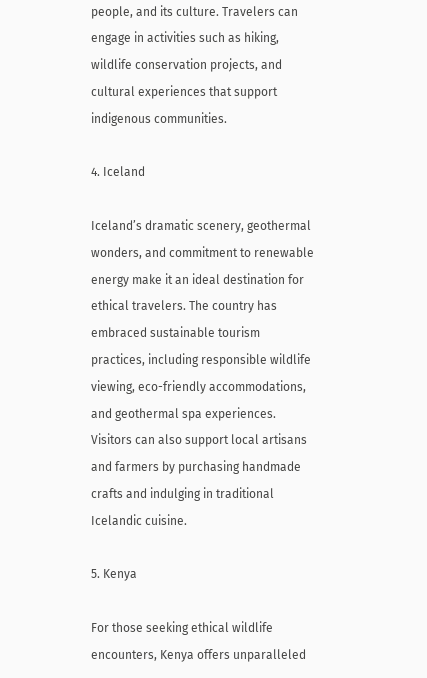people, and its culture. Travelers can engage in activities such as hiking, wildlife conservation projects, and cultural experiences that support indigenous communities.

4. Iceland

Iceland’s dramatic scenery, geothermal wonders, and commitment to renewable energy make it an ideal destination for ethical travelers. The country has embraced sustainable tourism practices, including responsible wildlife viewing, eco-friendly accommodations, and geothermal spa experiences. Visitors can also support local artisans and farmers by purchasing handmade crafts and indulging in traditional Icelandic cuisine.

5. Kenya

For those seeking ethical wildlife encounters, Kenya offers unparalleled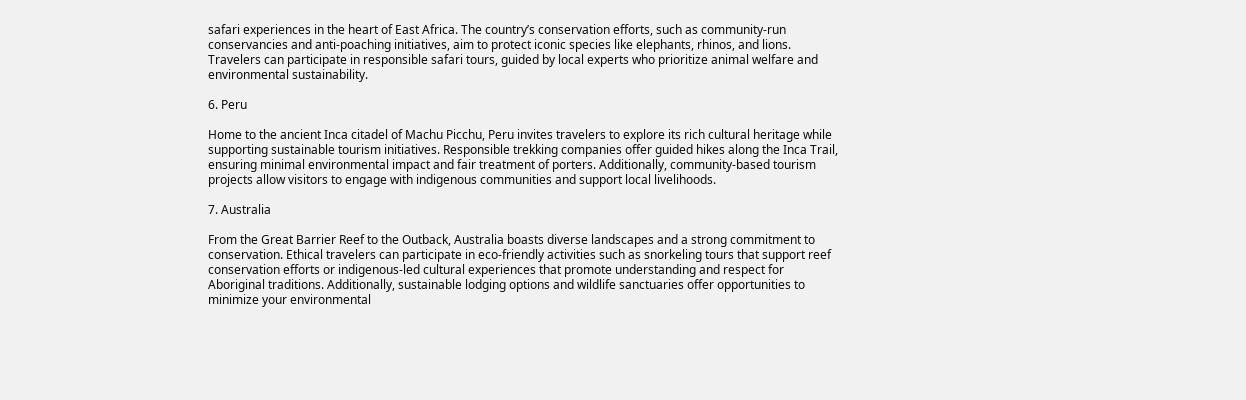safari experiences in the heart of East Africa. The country’s conservation efforts, such as community-run conservancies and anti-poaching initiatives, aim to protect iconic species like elephants, rhinos, and lions. Travelers can participate in responsible safari tours, guided by local experts who prioritize animal welfare and environmental sustainability.

6. Peru

Home to the ancient Inca citadel of Machu Picchu, Peru invites travelers to explore its rich cultural heritage while supporting sustainable tourism initiatives. Responsible trekking companies offer guided hikes along the Inca Trail, ensuring minimal environmental impact and fair treatment of porters. Additionally, community-based tourism projects allow visitors to engage with indigenous communities and support local livelihoods.

7. Australia

From the Great Barrier Reef to the Outback, Australia boasts diverse landscapes and a strong commitment to conservation. Ethical travelers can participate in eco-friendly activities such as snorkeling tours that support reef conservation efforts or indigenous-led cultural experiences that promote understanding and respect for Aboriginal traditions. Additionally, sustainable lodging options and wildlife sanctuaries offer opportunities to minimize your environmental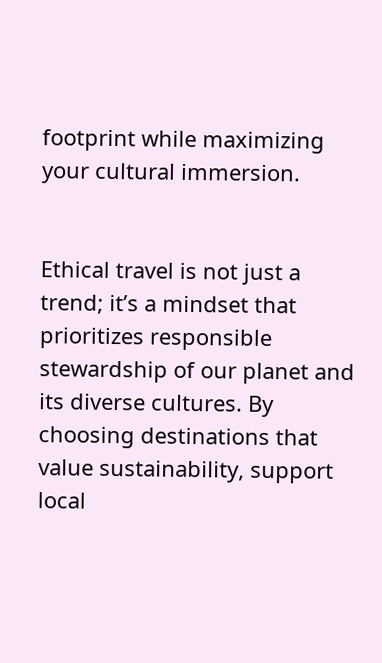footprint while maximizing your cultural immersion.


Ethical travel is not just a trend; it’s a mindset that prioritizes responsible stewardship of our planet and its diverse cultures. By choosing destinations that value sustainability, support local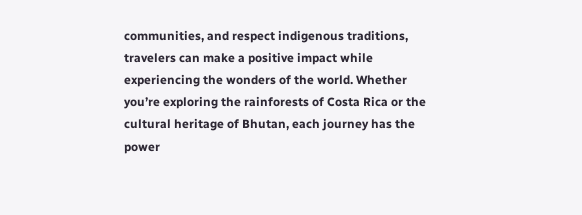communities, and respect indigenous traditions, travelers can make a positive impact while experiencing the wonders of the world. Whether you’re exploring the rainforests of Costa Rica or the cultural heritage of Bhutan, each journey has the power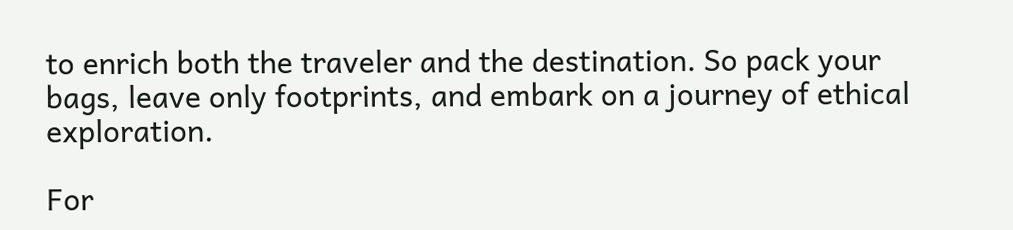to enrich both the traveler and the destination. So pack your bags, leave only footprints, and embark on a journey of ethical exploration.

For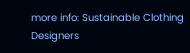more info: Sustainable Clothing Designers